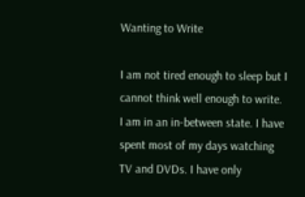Wanting to Write

I am not tired enough to sleep but I cannot think well enough to write. I am in an in-between state. I have spent most of my days watching TV and DVDs. I have only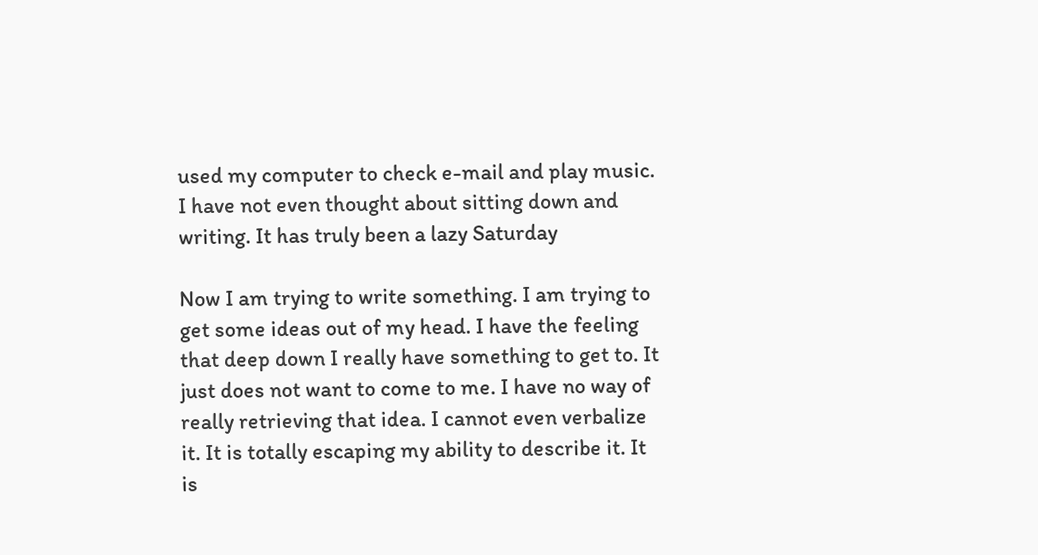used my computer to check e-mail and play music. I have not even thought about sitting down and writing. It has truly been a lazy Saturday

Now I am trying to write something. I am trying to get some ideas out of my head. I have the feeling that deep down I really have something to get to. It just does not want to come to me. I have no way of really retrieving that idea. I cannot even verbalize it. It is totally escaping my ability to describe it. It is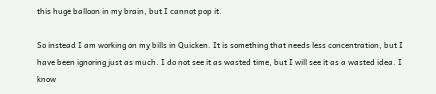this huge balloon in my brain, but I cannot pop it.

So instead I am working on my bills in Quicken. It is something that needs less concentration, but I have been ignoring just as much. I do not see it as wasted time, but I will see it as a wasted idea. I know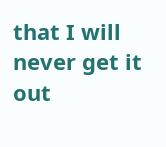that I will never get it out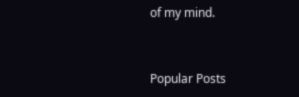of my mind.


Popular Posts